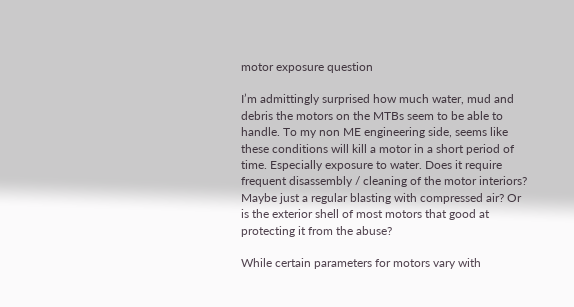motor exposure question

I’m admittingly surprised how much water, mud and debris the motors on the MTBs seem to be able to handle. To my non ME engineering side, seems like these conditions will kill a motor in a short period of time. Especially exposure to water. Does it require frequent disassembly / cleaning of the motor interiors? Maybe just a regular blasting with compressed air? Or is the exterior shell of most motors that good at protecting it from the abuse?

While certain parameters for motors vary with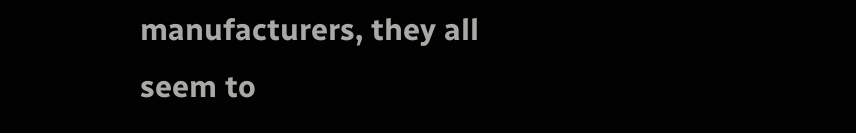manufacturers, they all seem to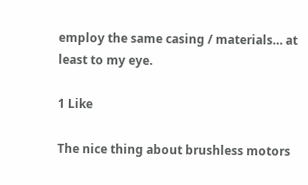employ the same casing / materials… at least to my eye.

1 Like

The nice thing about brushless motors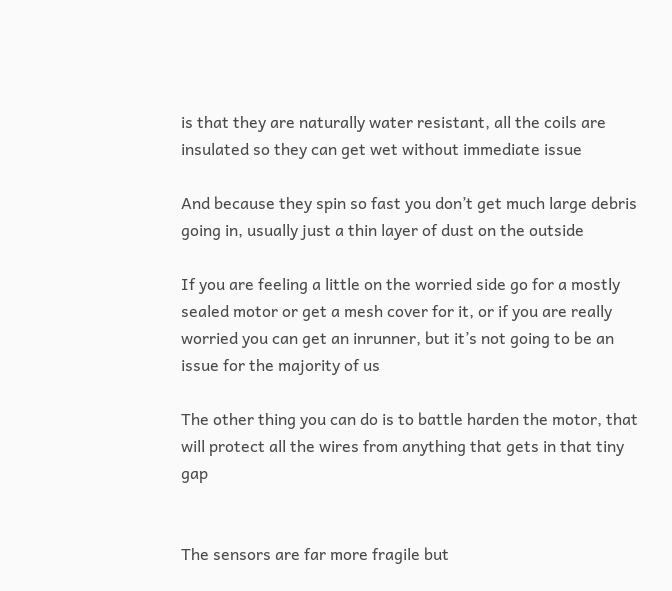is that they are naturally water resistant, all the coils are insulated so they can get wet without immediate issue

And because they spin so fast you don’t get much large debris going in, usually just a thin layer of dust on the outside

If you are feeling a little on the worried side go for a mostly sealed motor or get a mesh cover for it, or if you are really worried you can get an inrunner, but it’s not going to be an issue for the majority of us

The other thing you can do is to battle harden the motor, that will protect all the wires from anything that gets in that tiny gap


The sensors are far more fragile but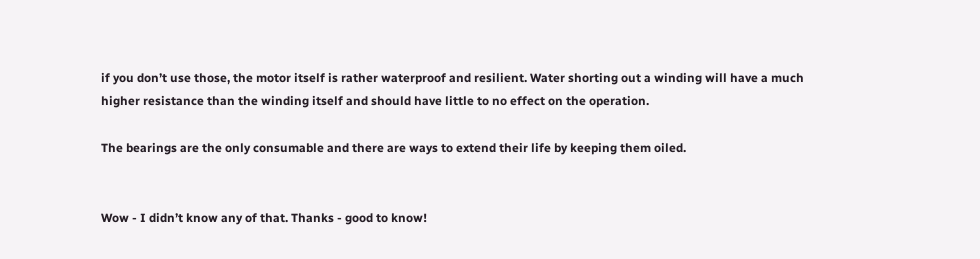if you don’t use those, the motor itself is rather waterproof and resilient. Water shorting out a winding will have a much higher resistance than the winding itself and should have little to no effect on the operation.

The bearings are the only consumable and there are ways to extend their life by keeping them oiled.


Wow - I didn’t know any of that. Thanks - good to know!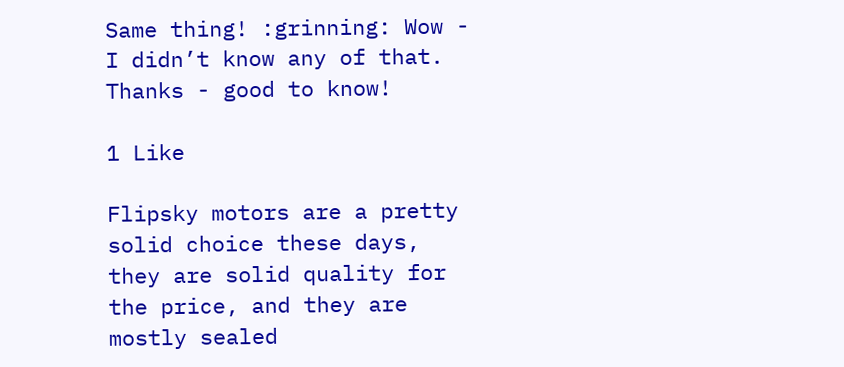Same thing! :grinning: Wow - I didn’t know any of that. Thanks - good to know!

1 Like

Flipsky motors are a pretty solid choice these days, they are solid quality for the price, and they are mostly sealed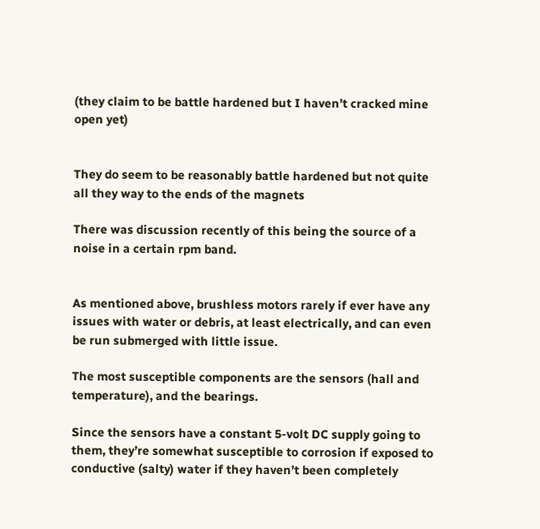(they claim to be battle hardened but I haven’t cracked mine open yet)


They do seem to be reasonably battle hardened but not quite all they way to the ends of the magnets

There was discussion recently of this being the source of a noise in a certain rpm band.


As mentioned above, brushless motors rarely if ever have any issues with water or debris, at least electrically, and can even be run submerged with little issue.

The most susceptible components are the sensors (hall and temperature), and the bearings.

Since the sensors have a constant 5-volt DC supply going to them, they’re somewhat susceptible to corrosion if exposed to conductive (salty) water if they haven’t been completely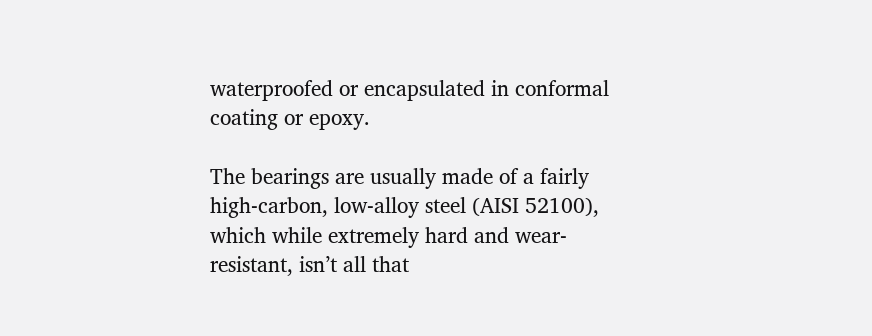waterproofed or encapsulated in conformal coating or epoxy.

The bearings are usually made of a fairly high-carbon, low-alloy steel (AISI 52100), which while extremely hard and wear-resistant, isn’t all that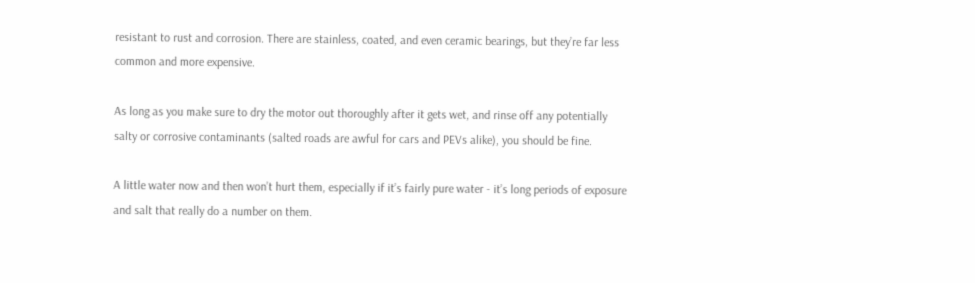resistant to rust and corrosion. There are stainless, coated, and even ceramic bearings, but they’re far less common and more expensive.

As long as you make sure to dry the motor out thoroughly after it gets wet, and rinse off any potentially salty or corrosive contaminants (salted roads are awful for cars and PEVs alike), you should be fine.

A little water now and then won’t hurt them, especially if it’s fairly pure water - it’s long periods of exposure and salt that really do a number on them.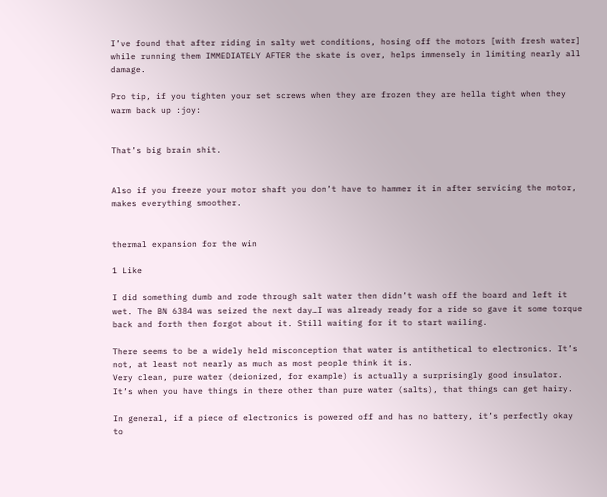I’ve found that after riding in salty wet conditions, hosing off the motors [with fresh water] while running them IMMEDIATELY AFTER the skate is over, helps immensely in limiting nearly all damage.

Pro tip, if you tighten your set screws when they are frozen they are hella tight when they warm back up :joy:


That’s big brain shit.


Also if you freeze your motor shaft you don’t have to hammer it in after servicing the motor, makes everything smoother.


thermal expansion for the win

1 Like

I did something dumb and rode through salt water then didn’t wash off the board and left it wet. The BN 6384 was seized the next day…I was already ready for a ride so gave it some torque back and forth then forgot about it. Still waiting for it to start wailing.

There seems to be a widely held misconception that water is antithetical to electronics. It’s not, at least not nearly as much as most people think it is.
Very clean, pure water (deionized, for example) is actually a surprisingly good insulator.
It’s when you have things in there other than pure water (salts), that things can get hairy.

In general, if a piece of electronics is powered off and has no battery, it’s perfectly okay to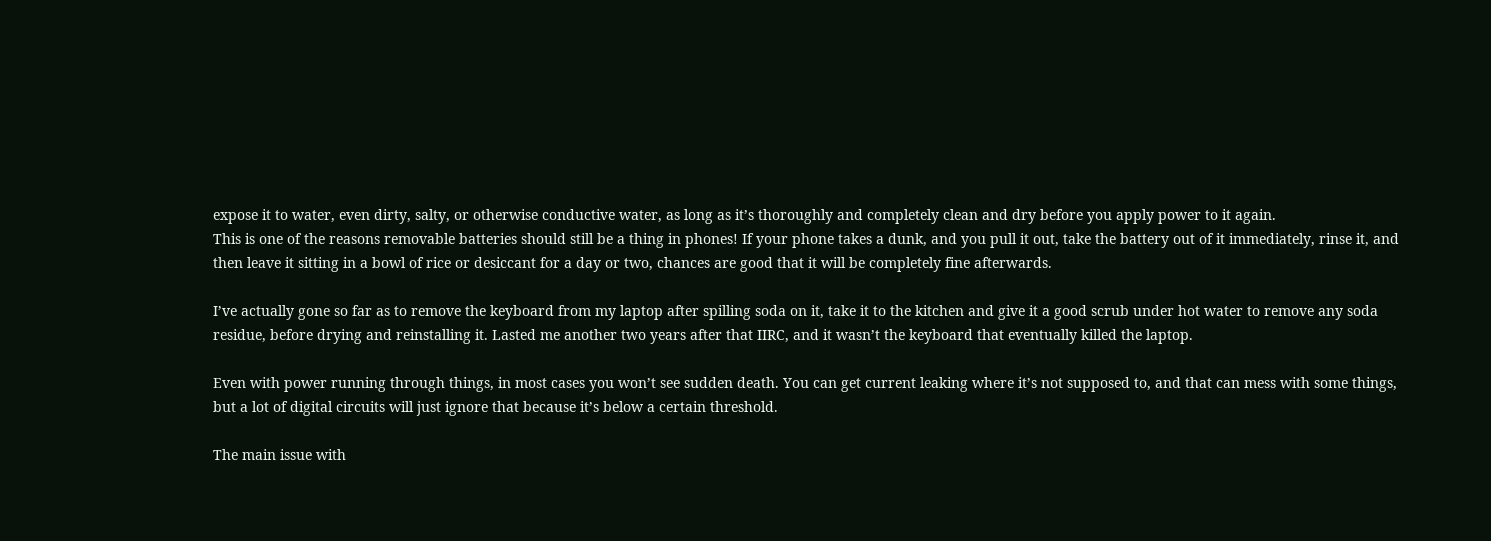expose it to water, even dirty, salty, or otherwise conductive water, as long as it’s thoroughly and completely clean and dry before you apply power to it again.
This is one of the reasons removable batteries should still be a thing in phones! If your phone takes a dunk, and you pull it out, take the battery out of it immediately, rinse it, and then leave it sitting in a bowl of rice or desiccant for a day or two, chances are good that it will be completely fine afterwards.

I’ve actually gone so far as to remove the keyboard from my laptop after spilling soda on it, take it to the kitchen and give it a good scrub under hot water to remove any soda residue, before drying and reinstalling it. Lasted me another two years after that IIRC, and it wasn’t the keyboard that eventually killed the laptop.

Even with power running through things, in most cases you won’t see sudden death. You can get current leaking where it’s not supposed to, and that can mess with some things, but a lot of digital circuits will just ignore that because it’s below a certain threshold.

The main issue with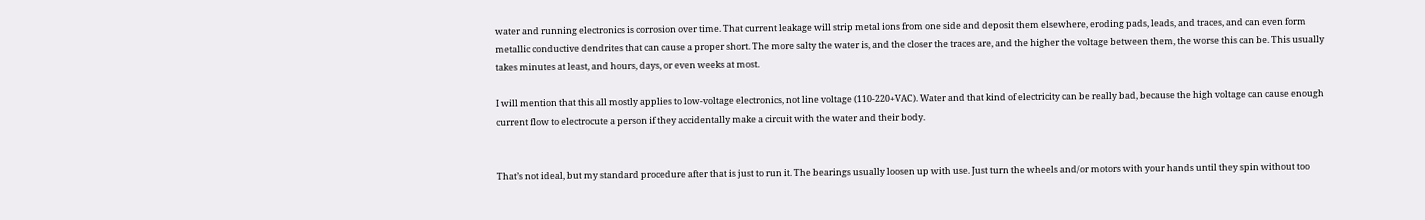water and running electronics is corrosion over time. That current leakage will strip metal ions from one side and deposit them elsewhere, eroding pads, leads, and traces, and can even form metallic conductive dendrites that can cause a proper short. The more salty the water is, and the closer the traces are, and the higher the voltage between them, the worse this can be. This usually takes minutes at least, and hours, days, or even weeks at most.

I will mention that this all mostly applies to low-voltage electronics, not line voltage (110-220+VAC). Water and that kind of electricity can be really bad, because the high voltage can cause enough current flow to electrocute a person if they accidentally make a circuit with the water and their body.


That’s not ideal, but my standard procedure after that is just to run it. The bearings usually loosen up with use. Just turn the wheels and/or motors with your hands until they spin without too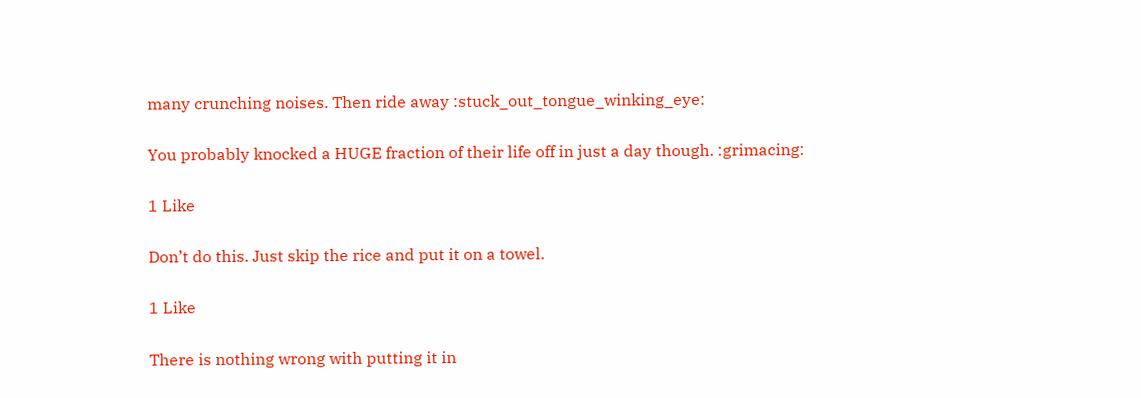many crunching noises. Then ride away :stuck_out_tongue_winking_eye:

You probably knocked a HUGE fraction of their life off in just a day though. :grimacing:

1 Like

Don’t do this. Just skip the rice and put it on a towel.

1 Like

There is nothing wrong with putting it in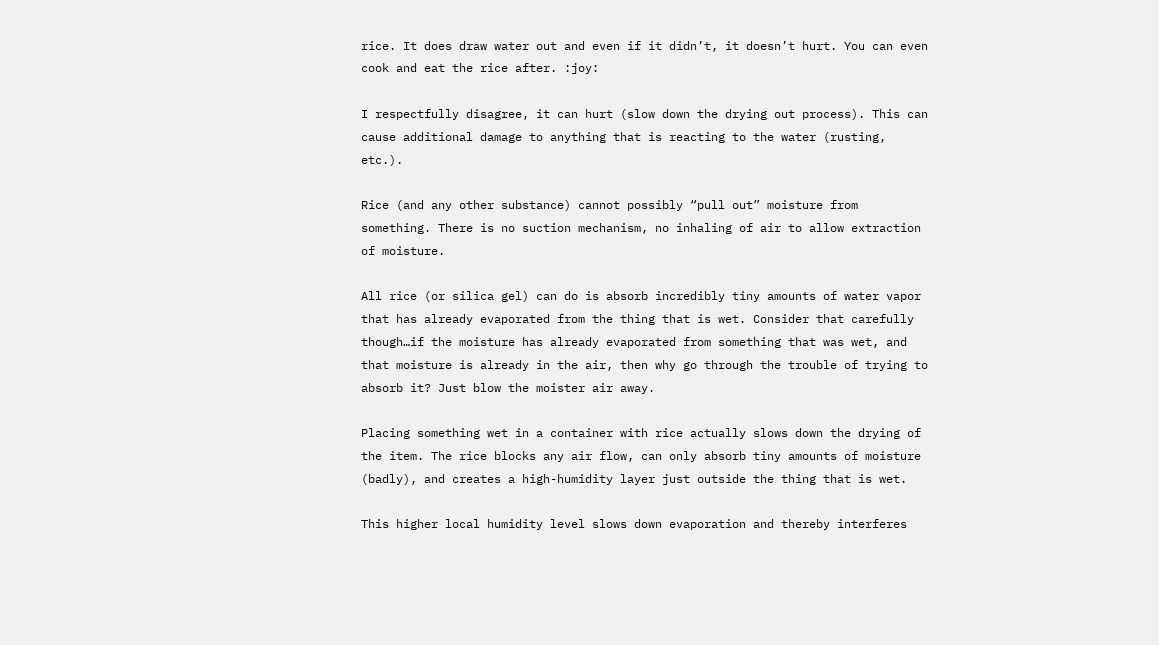rice. It does draw water out and even if it didn’t, it doesn’t hurt. You can even cook and eat the rice after. :joy:

I respectfully disagree, it can hurt (slow down the drying out process). This can cause additional damage to anything that is reacting to the water (rusting, etc.).

Rice (and any other substance) cannot possibly “pull out” moisture from something. There is no suction mechanism, no inhaling of air to allow extraction of moisture.

All rice (or silica gel) can do is absorb incredibly tiny amounts of water vapor that has already evaporated from the thing that is wet. Consider that carefully though…if the moisture has already evaporated from something that was wet, and that moisture is already in the air, then why go through the trouble of trying to absorb it? Just blow the moister air away.

Placing something wet in a container with rice actually slows down the drying of the item. The rice blocks any air flow, can only absorb tiny amounts of moisture (badly), and creates a high-humidity layer just outside the thing that is wet.

This higher local humidity level slows down evaporation and thereby interferes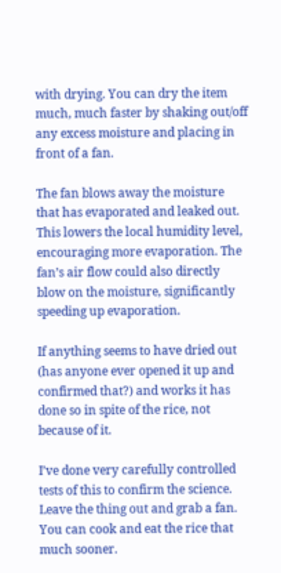with drying. You can dry the item much, much faster by shaking out/off any excess moisture and placing in front of a fan.

The fan blows away the moisture that has evaporated and leaked out. This lowers the local humidity level, encouraging more evaporation. The fan’s air flow could also directly blow on the moisture, significantly speeding up evaporation.

If anything seems to have dried out (has anyone ever opened it up and confirmed that?) and works it has done so in spite of the rice, not because of it.

I’ve done very carefully controlled tests of this to confirm the science. Leave the thing out and grab a fan. You can cook and eat the rice that much sooner.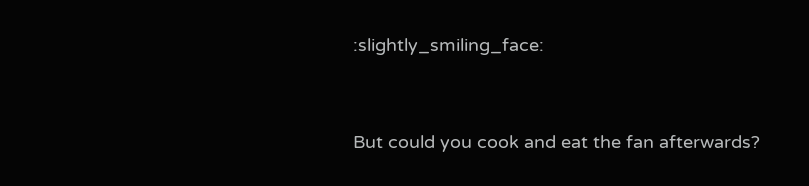:slightly_smiling_face:


But could you cook and eat the fan afterwards?